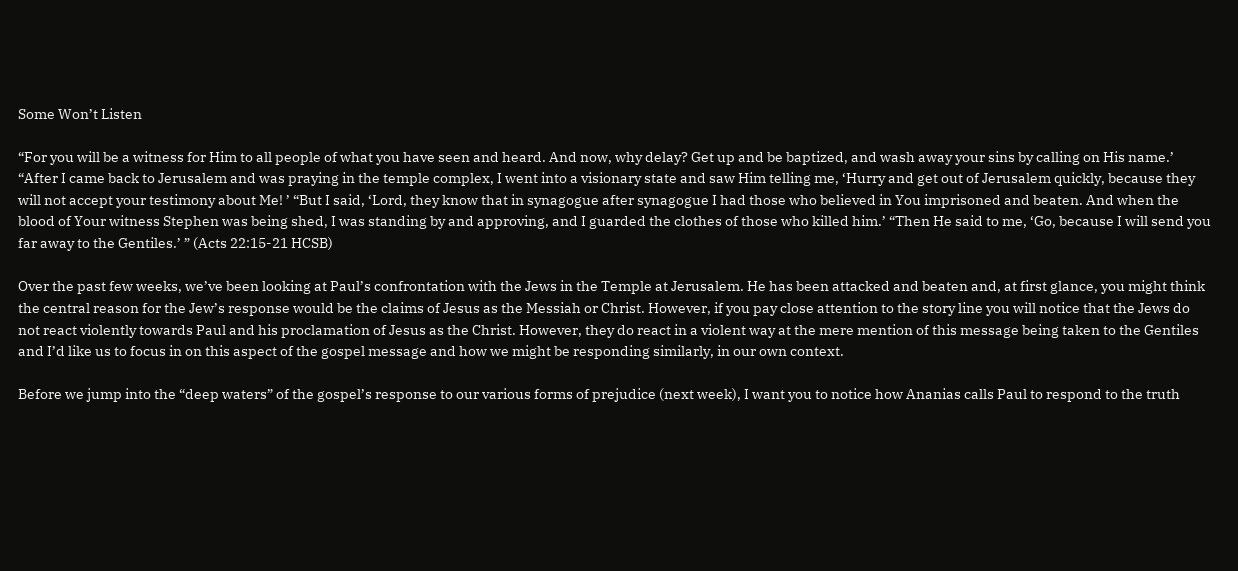Some Won’t Listen

“For you will be a witness for Him to all people of what you have seen and heard. And now, why delay? Get up and be baptized, and wash away your sins by calling on His name.’ “After I came back to Jerusalem and was praying in the temple complex, I went into a visionary state and saw Him telling me, ‘Hurry and get out of Jerusalem quickly, because they will not accept your testimony about Me! ’ “But I said, ‘Lord, they know that in synagogue after synagogue I had those who believed in You imprisoned and beaten. And when the blood of Your witness Stephen was being shed, I was standing by and approving, and I guarded the clothes of those who killed him.’ “Then He said to me, ‘Go, because I will send you far away to the Gentiles.’ ” (Acts 22:15-21 HCSB)

Over the past few weeks, we’ve been looking at Paul’s confrontation with the Jews in the Temple at Jerusalem. He has been attacked and beaten and, at first glance, you might think the central reason for the Jew’s response would be the claims of Jesus as the Messiah or Christ. However, if you pay close attention to the story line you will notice that the Jews do not react violently towards Paul and his proclamation of Jesus as the Christ. However, they do react in a violent way at the mere mention of this message being taken to the Gentiles and I’d like us to focus in on this aspect of the gospel message and how we might be responding similarly, in our own context.

Before we jump into the “deep waters” of the gospel’s response to our various forms of prejudice (next week), I want you to notice how Ananias calls Paul to respond to the truth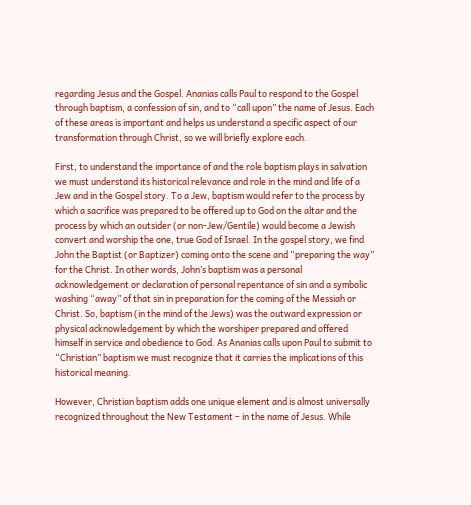regarding Jesus and the Gospel. Ananias calls Paul to respond to the Gospel through baptism, a confession of sin, and to “call upon” the name of Jesus. Each of these areas is important and helps us understand a specific aspect of our transformation through Christ, so we will briefly explore each.

First, to understand the importance of and the role baptism plays in salvation we must understand its historical relevance and role in the mind and life of a Jew and in the Gospel story. To a Jew, baptism would refer to the process by which a sacrifice was prepared to be offered up to God on the altar and the process by which an outsider (or non-Jew/Gentile) would become a Jewish convert and worship the one, true God of Israel. In the gospel story, we find John the Baptist (or Baptizer) coming onto the scene and “preparing the way” for the Christ. In other words, John’s baptism was a personal acknowledgement or declaration of personal repentance of sin and a symbolic washing “away” of that sin in preparation for the coming of the Messiah or Christ. So, baptism (in the mind of the Jews) was the outward expression or physical acknowledgement by which the worshiper prepared and offered himself in service and obedience to God. As Ananias calls upon Paul to submit to “Christian” baptism we must recognize that it carries the implications of this historical meaning.

However, Christian baptism adds one unique element and is almost universally recognized throughout the New Testament – in the name of Jesus. While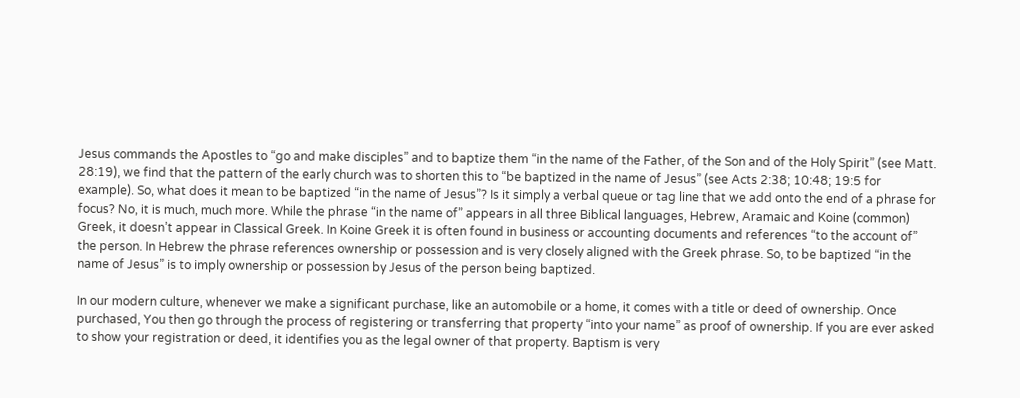Jesus commands the Apostles to “go and make disciples” and to baptize them “in the name of the Father, of the Son and of the Holy Spirit” (see Matt. 28:19), we find that the pattern of the early church was to shorten this to “be baptized in the name of Jesus” (see Acts 2:38; 10:48; 19:5 for example). So, what does it mean to be baptized “in the name of Jesus”? Is it simply a verbal queue or tag line that we add onto the end of a phrase for focus? No, it is much, much more. While the phrase “in the name of” appears in all three Biblical languages, Hebrew, Aramaic and Koine (common) Greek, it doesn’t appear in Classical Greek. In Koine Greek it is often found in business or accounting documents and references “to the account of” the person. In Hebrew the phrase references ownership or possession and is very closely aligned with the Greek phrase. So, to be baptized “in the name of Jesus” is to imply ownership or possession by Jesus of the person being baptized.

In our modern culture, whenever we make a significant purchase, like an automobile or a home, it comes with a title or deed of ownership. Once purchased, You then go through the process of registering or transferring that property “into your name” as proof of ownership. If you are ever asked to show your registration or deed, it identifies you as the legal owner of that property. Baptism is very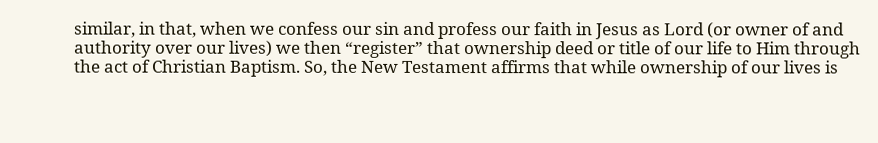similar, in that, when we confess our sin and profess our faith in Jesus as Lord (or owner of and authority over our lives) we then “register” that ownership deed or title of our life to Him through the act of Christian Baptism. So, the New Testament affirms that while ownership of our lives is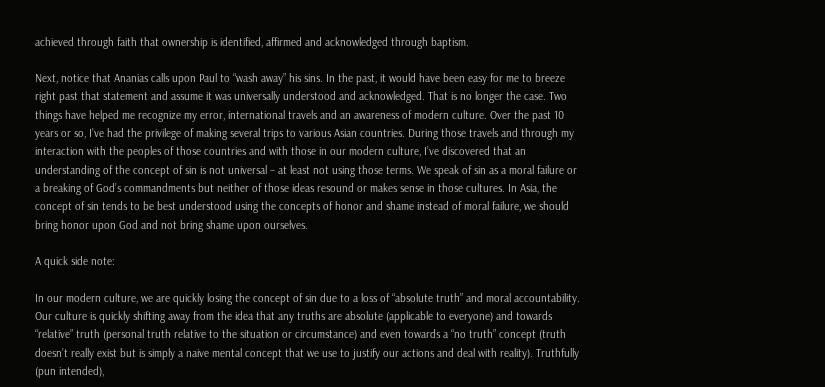achieved through faith that ownership is identified, affirmed and acknowledged through baptism.

Next, notice that Ananias calls upon Paul to “wash away” his sins. In the past, it would have been easy for me to breeze right past that statement and assume it was universally understood and acknowledged. That is no longer the case. Two things have helped me recognize my error, international travels and an awareness of modern culture. Over the past 10 years or so, I’ve had the privilege of making several trips to various Asian countries. During those travels and through my interaction with the peoples of those countries and with those in our modern culture, I’ve discovered that an understanding of the concept of sin is not universal – at least not using those terms. We speak of sin as a moral failure or a breaking of God’s commandments but neither of those ideas resound or makes sense in those cultures. In Asia, the concept of sin tends to be best understood using the concepts of honor and shame instead of moral failure, we should bring honor upon God and not bring shame upon ourselves.

A quick side note:

In our modern culture, we are quickly losing the concept of sin due to a loss of “absolute truth” and moral accountability. Our culture is quickly shifting away from the idea that any truths are absolute (applicable to everyone) and towards “relative” truth (personal truth relative to the situation or circumstance) and even towards a “no truth” concept (truth doesn’t really exist but is simply a naive mental concept that we use to justify our actions and deal with reality). Truthfully (pun intended),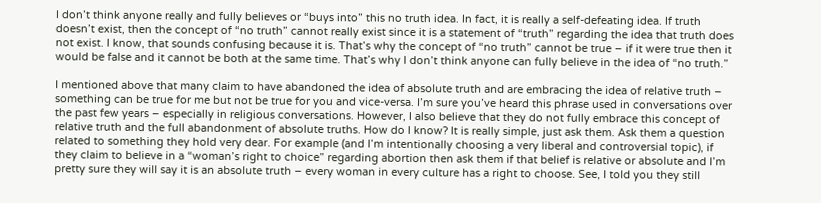I don’t think anyone really and fully believes or “buys into” this no truth idea. In fact, it is really a self-defeating idea. If truth doesn’t exist, then the concept of “no truth” cannot really exist since it is a statement of “truth” regarding the idea that truth does not exist. I know, that sounds confusing because it is. That’s why the concept of “no truth” cannot be true – if it were true then it would be false and it cannot be both at the same time. That’s why I don’t think anyone can fully believe in the idea of “no truth.”

I mentioned above that many claim to have abandoned the idea of absolute truth and are embracing the idea of relative truth – something can be true for me but not be true for you and vice-versa. I’m sure you’ve heard this phrase used in conversations over the past few years – especially in religious conversations. However, I also believe that they do not fully embrace this concept of relative truth and the full abandonment of absolute truths. How do I know? It is really simple, just ask them. Ask them a question related to something they hold very dear. For example (and I’m intentionally choosing a very liberal and controversial topic), if they claim to believe in a “woman’s right to choice” regarding abortion then ask them if that belief is relative or absolute and I’m pretty sure they will say it is an absolute truth – every woman in every culture has a right to choose. See, I told you they still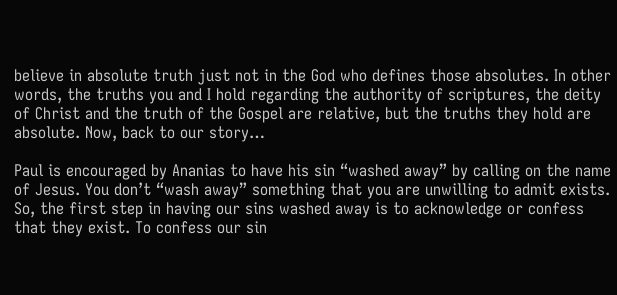believe in absolute truth just not in the God who defines those absolutes. In other words, the truths you and I hold regarding the authority of scriptures, the deity of Christ and the truth of the Gospel are relative, but the truths they hold are absolute. Now, back to our story…

Paul is encouraged by Ananias to have his sin “washed away” by calling on the name of Jesus. You don’t “wash away” something that you are unwilling to admit exists. So, the first step in having our sins washed away is to acknowledge or confess that they exist. To confess our sin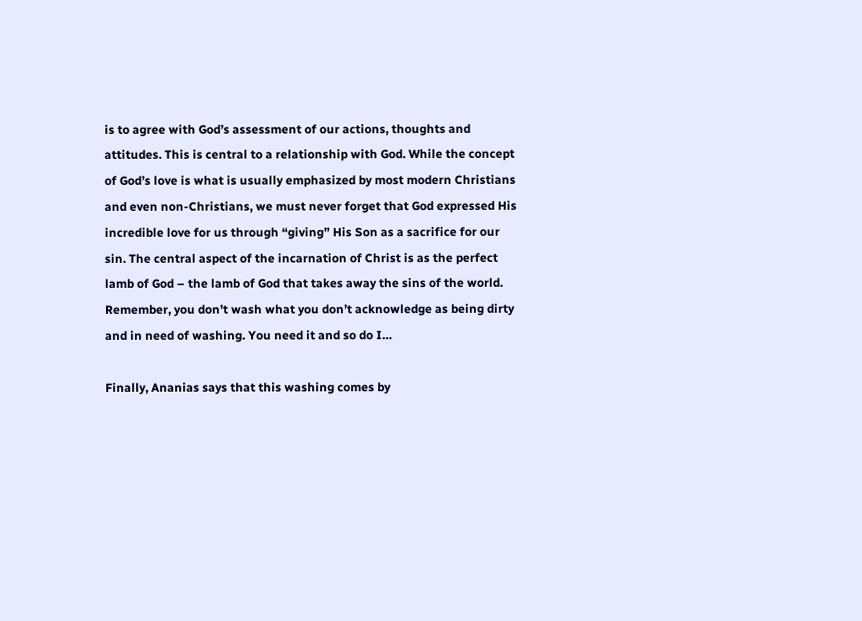is to agree with God’s assessment of our actions, thoughts and attitudes. This is central to a relationship with God. While the concept of God’s love is what is usually emphasized by most modern Christians and even non-Christians, we must never forget that God expressed His incredible love for us through “giving” His Son as a sacrifice for our sin. The central aspect of the incarnation of Christ is as the perfect lamb of God – the lamb of God that takes away the sins of the world. Remember, you don’t wash what you don’t acknowledge as being dirty and in need of washing. You need it and so do I…

Finally, Ananias says that this washing comes by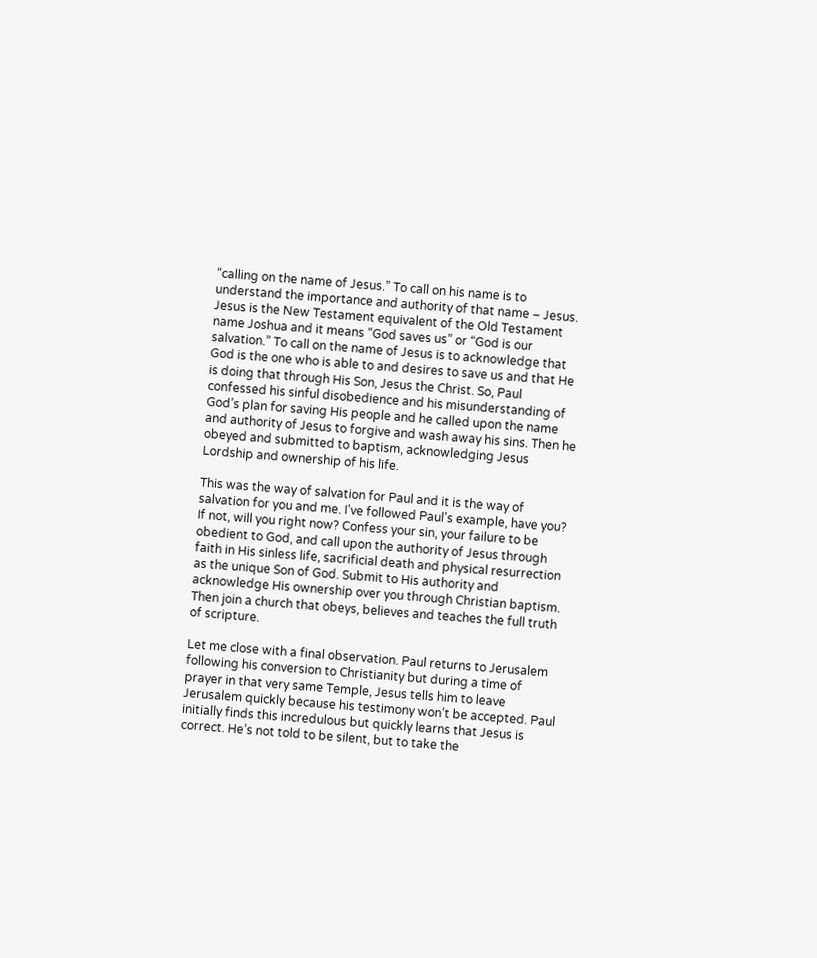“calling on the name of Jesus.” To call on his name is to understand the importance and authority of that name – Jesus. Jesus is the New Testament equivalent of the Old Testament name Joshua and it means “God saves us” or “God is our salvation.” To call on the name of Jesus is to acknowledge that God is the one who is able to and desires to save us and that He is doing that through His Son, Jesus the Christ. So, Paul confessed his sinful disobedience and his misunderstanding of God’s plan for saving His people and he called upon the name and authority of Jesus to forgive and wash away his sins. Then he obeyed and submitted to baptism, acknowledging Jesus Lordship and ownership of his life.

This was the way of salvation for Paul and it is the way of salvation for you and me. I’ve followed Paul’s example, have you? If not, will you right now? Confess your sin, your failure to be obedient to God, and call upon the authority of Jesus through faith in His sinless life, sacrificial death and physical resurrection as the unique Son of God. Submit to His authority and acknowledge His ownership over you through Christian baptism. Then join a church that obeys, believes and teaches the full truth of scripture.

Let me close with a final observation. Paul returns to Jerusalem following his conversion to Christianity but during a time of prayer in that very same Temple, Jesus tells him to leave Jerusalem quickly because his testimony won’t be accepted. Paul initially finds this incredulous but quickly learns that Jesus is correct. He’s not told to be silent, but to take the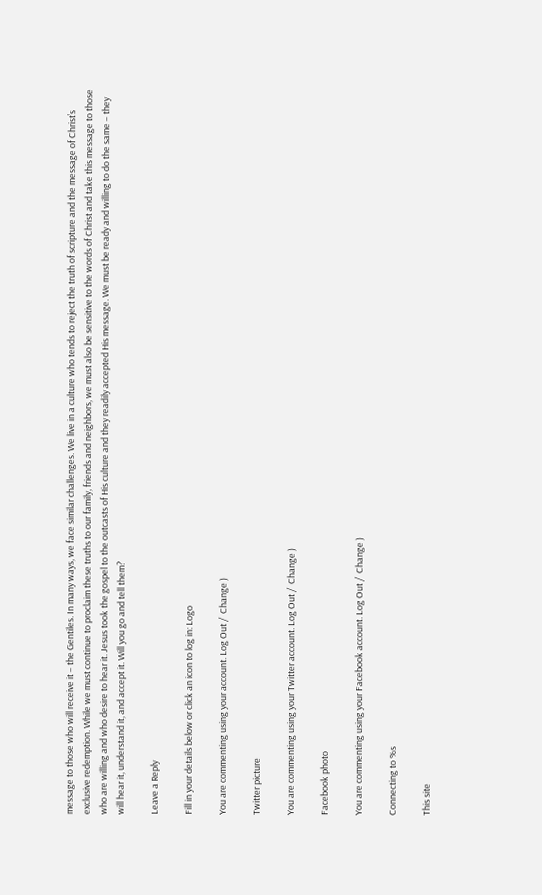message to those who will receive it – the Gentiles. In many ways, we face similar challenges. We live in a culture who tends to reject the truth of scripture and the message of Christ’s exclusive redemption. While we must continue to proclaim these truths to our family, friends and neighbors, we must also be sensitive to the words of Christ and take this message to those who are willing and who desire to hear it. Jesus took the gospel to the outcasts of His culture and they readily accepted His message. We must be ready and willing to do the same – they will hear it, understand it, and accept it. Will you go and tell them?

Leave a Reply

Fill in your details below or click an icon to log in: Logo

You are commenting using your account. Log Out /  Change )

Twitter picture

You are commenting using your Twitter account. Log Out /  Change )

Facebook photo

You are commenting using your Facebook account. Log Out /  Change )

Connecting to %s

This site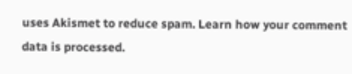uses Akismet to reduce spam. Learn how your comment data is processed.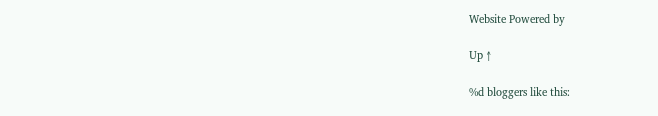Website Powered by

Up ↑

%d bloggers like this: